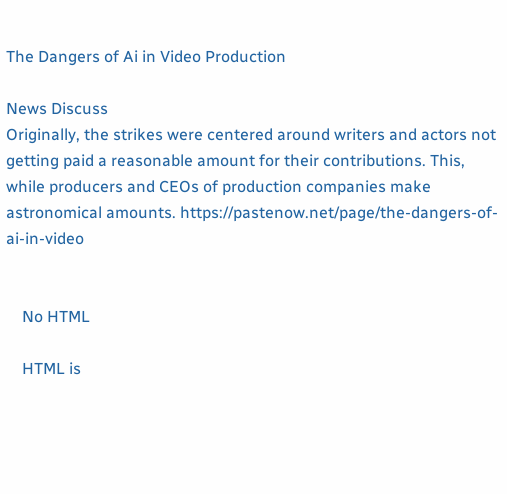The Dangers of Ai in Video Production

News Discuss
Originally, the strikes were centered around writers and actors not getting paid a reasonable amount for their contributions. This, while producers and CEOs of production companies make astronomical amounts. https://pastenow.net/page/the-dangers-of-ai-in-video


    No HTML

    HTML is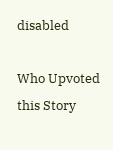disabled

Who Upvoted this Story